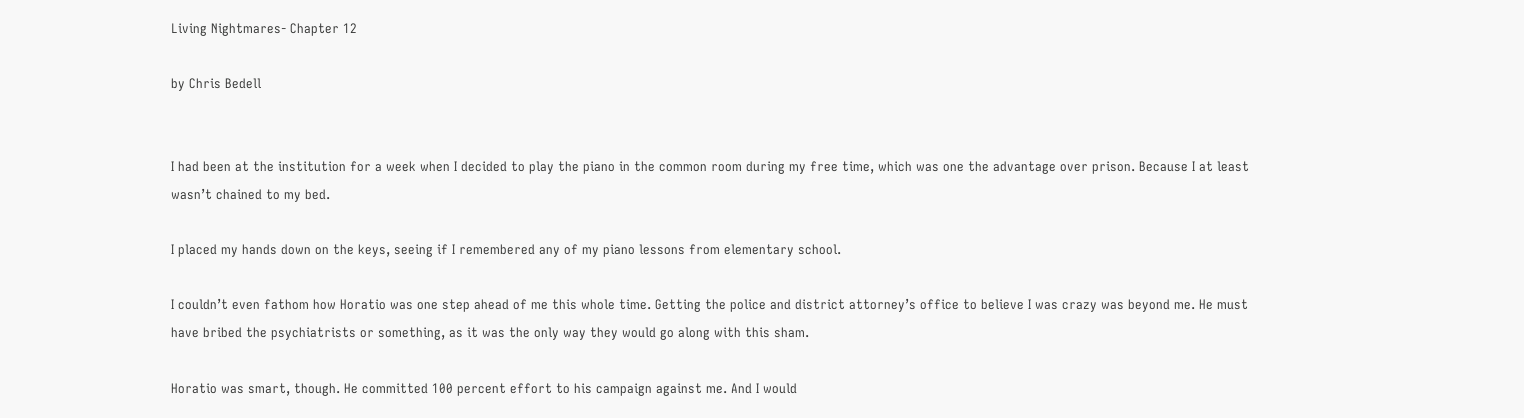Living Nightmares- Chapter 12

by Chris Bedell


I had been at the institution for a week when I decided to play the piano in the common room during my free time, which was one the advantage over prison. Because I at least wasn’t chained to my bed.

I placed my hands down on the keys, seeing if I remembered any of my piano lessons from elementary school.

I couldn’t even fathom how Horatio was one step ahead of me this whole time. Getting the police and district attorney’s office to believe I was crazy was beyond me. He must have bribed the psychiatrists or something, as it was the only way they would go along with this sham.

Horatio was smart, though. He committed 100 percent effort to his campaign against me. And I would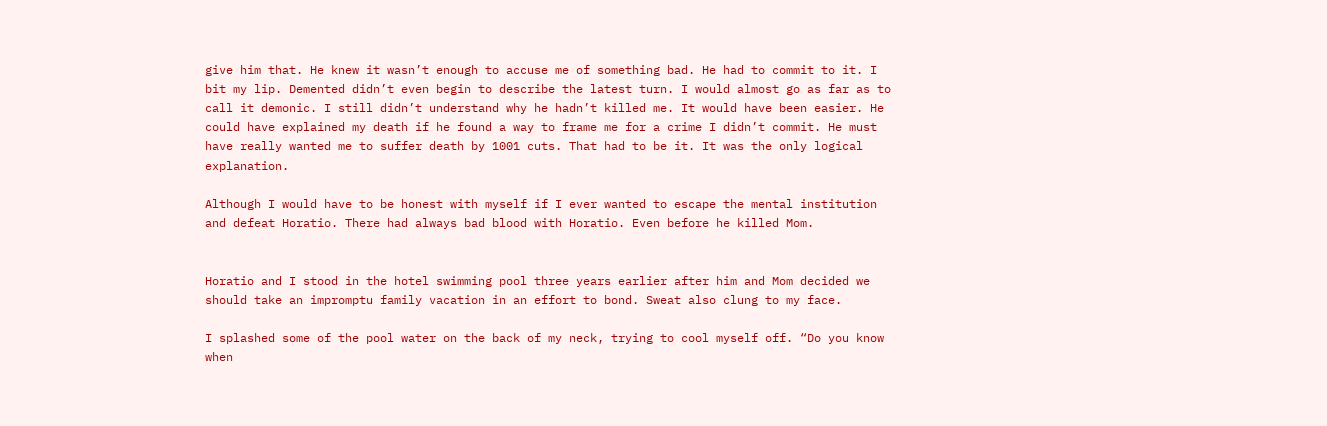give him that. He knew it wasn’t enough to accuse me of something bad. He had to commit to it. I bit my lip. Demented didn’t even begin to describe the latest turn. I would almost go as far as to call it demonic. I still didn’t understand why he hadn’t killed me. It would have been easier. He could have explained my death if he found a way to frame me for a crime I didn’t commit. He must have really wanted me to suffer death by 1001 cuts. That had to be it. It was the only logical explanation.

Although I would have to be honest with myself if I ever wanted to escape the mental institution and defeat Horatio. There had always bad blood with Horatio. Even before he killed Mom.


Horatio and I stood in the hotel swimming pool three years earlier after him and Mom decided we should take an impromptu family vacation in an effort to bond. Sweat also clung to my face.

I splashed some of the pool water on the back of my neck, trying to cool myself off. “Do you know when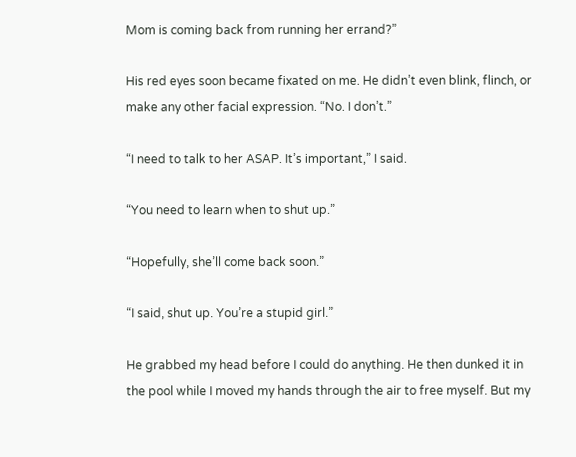Mom is coming back from running her errand?”

His red eyes soon became fixated on me. He didn’t even blink, flinch, or make any other facial expression. “No. I don’t.”

“I need to talk to her ASAP. It’s important,” I said.

“You need to learn when to shut up.”

“Hopefully, she’ll come back soon.”

“I said, shut up. You’re a stupid girl.”

He grabbed my head before I could do anything. He then dunked it in the pool while I moved my hands through the air to free myself. But my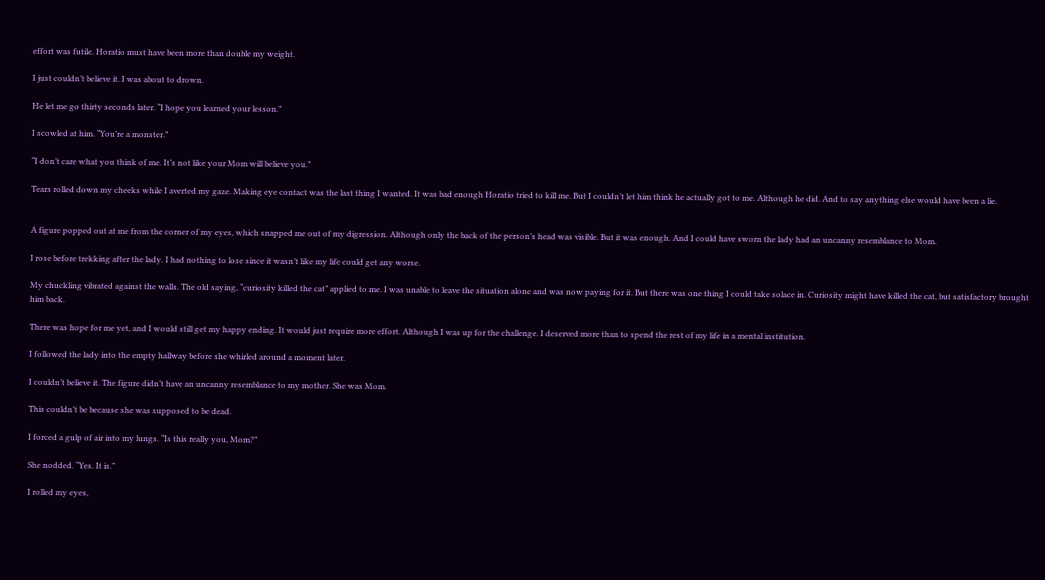effort was futile. Horatio must have been more than double my weight.

I just couldn’t believe it. I was about to drown.

He let me go thirty seconds later. “I hope you learned your lesson.”

I scowled at him. “You’re a monster.”

“I don’t care what you think of me. It’s not like your Mom will believe you.”

Tears rolled down my cheeks while I averted my gaze. Making eye contact was the last thing I wanted. It was bad enough Horatio tried to kill me. But I couldn’t let him think he actually got to me. Although he did. And to say anything else would have been a lie.


A figure popped out at me from the corner of my eyes, which snapped me out of my digression. Although only the back of the person’s head was visible. But it was enough. And I could have sworn the lady had an uncanny resemblance to Mom.

I rose before trekking after the lady. I had nothing to lose since it wasn’t like my life could get any worse.

My chuckling vibrated against the walls. The old saying, “curiosity killed the cat” applied to me. I was unable to leave the situation alone and was now paying for it. But there was one thing I could take solace in. Curiosity might have killed the cat, but satisfactory brought him back.

There was hope for me yet, and I would still get my happy ending. It would just require more effort. Although I was up for the challenge. I deserved more than to spend the rest of my life in a mental institution.

I followed the lady into the empty hallway before she whirled around a moment later.

I couldn’t believe it. The figure didn’t have an uncanny resemblance to my mother. She was Mom.

This couldn’t be because she was supposed to be dead.

I forced a gulp of air into my lungs. “Is this really you, Mom?”

She nodded. “Yes. It is.”

I rolled my eyes,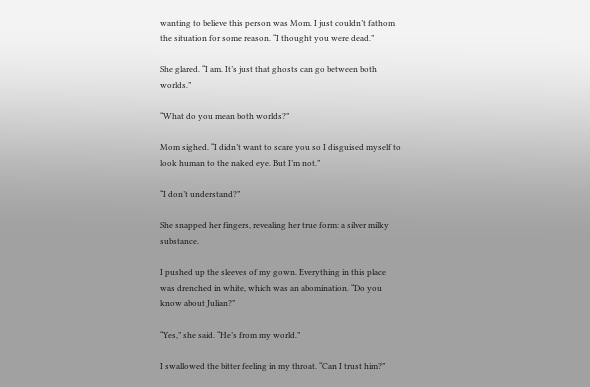wanting to believe this person was Mom. I just couldn’t fathom the situation for some reason. “I thought you were dead.”

She glared. “I am. It’s just that ghosts can go between both worlds.”

“What do you mean both worlds?”

Mom sighed. “I didn’t want to scare you so I disguised myself to look human to the naked eye. But I’m not.”

“I don’t understand?”

She snapped her fingers, revealing her true form: a silver milky substance.

I pushed up the sleeves of my gown. Everything in this place was drenched in white, which was an abomination. “Do you know about Julian?”

“Yes,” she said. “He’s from my world.”

I swallowed the bitter feeling in my throat. “Can I trust him?”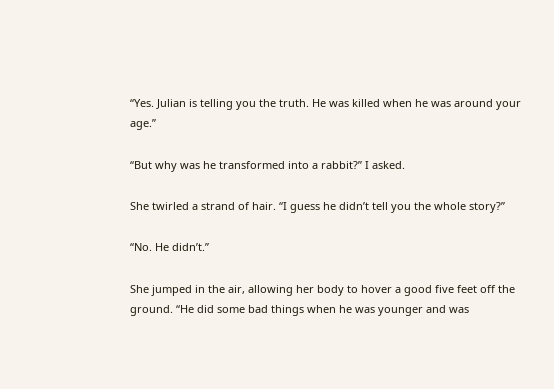“Yes. Julian is telling you the truth. He was killed when he was around your age.”

“But why was he transformed into a rabbit?” I asked.

She twirled a strand of hair. “I guess he didn’t tell you the whole story?”

“No. He didn’t.”

She jumped in the air, allowing her body to hover a good five feet off the ground. “He did some bad things when he was younger and was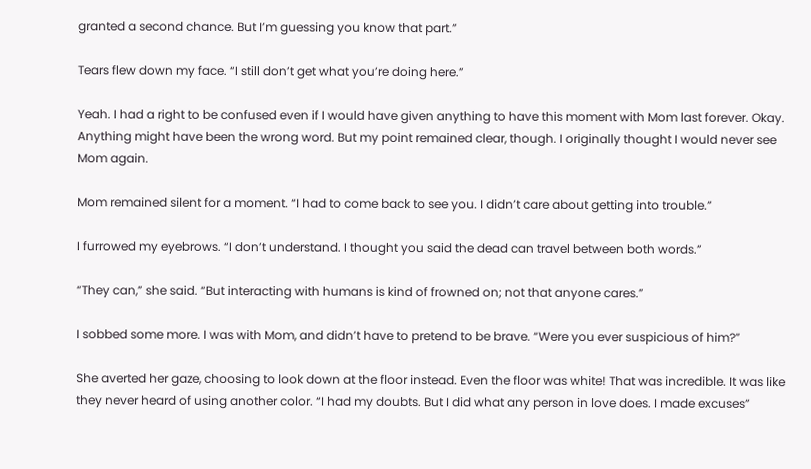granted a second chance. But I’m guessing you know that part.”

Tears flew down my face. “I still don’t get what you’re doing here.”

Yeah. I had a right to be confused even if I would have given anything to have this moment with Mom last forever. Okay. Anything might have been the wrong word. But my point remained clear, though. I originally thought I would never see Mom again.

Mom remained silent for a moment. “I had to come back to see you. I didn’t care about getting into trouble.”

I furrowed my eyebrows. “I don’t understand. I thought you said the dead can travel between both words.”

“They can,” she said. “But interacting with humans is kind of frowned on; not that anyone cares.”

I sobbed some more. I was with Mom, and didn’t have to pretend to be brave. “Were you ever suspicious of him?”

She averted her gaze, choosing to look down at the floor instead. Even the floor was white! That was incredible. It was like they never heard of using another color. “I had my doubts. But I did what any person in love does. I made excuses”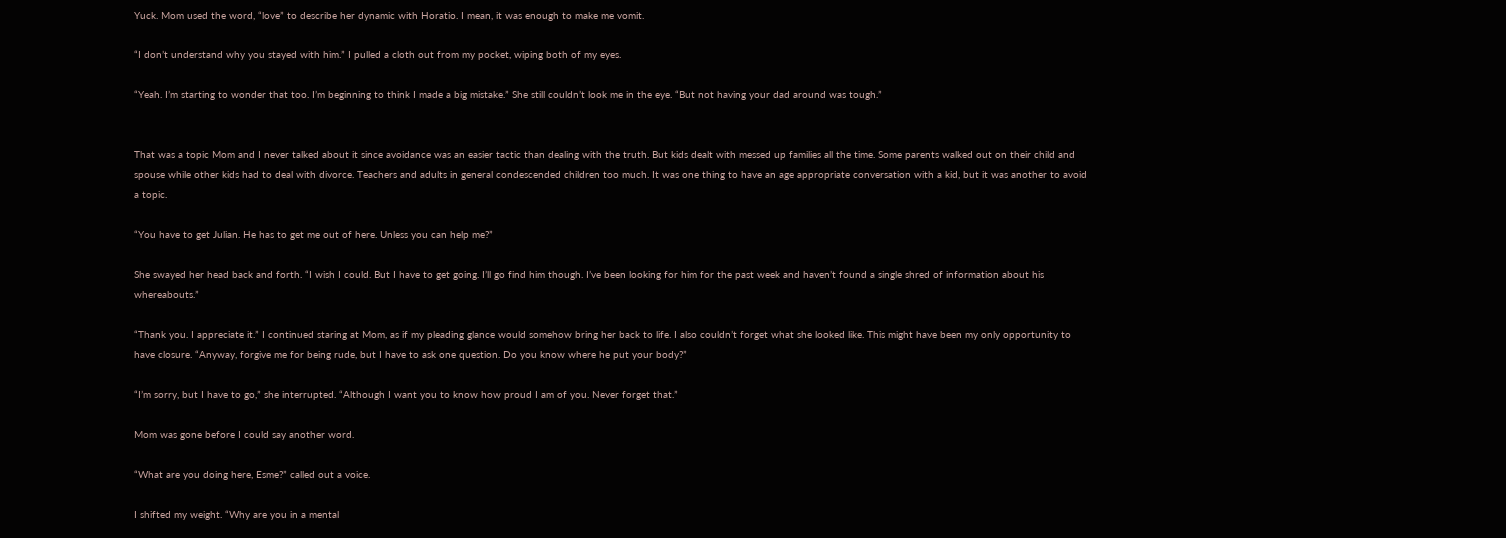Yuck. Mom used the word, “love” to describe her dynamic with Horatio. I mean, it was enough to make me vomit.

“I don’t understand why you stayed with him.” I pulled a cloth out from my pocket, wiping both of my eyes.

“Yeah. I’m starting to wonder that too. I’m beginning to think I made a big mistake.” She still couldn’t look me in the eye. “But not having your dad around was tough.”


That was a topic Mom and I never talked about it since avoidance was an easier tactic than dealing with the truth. But kids dealt with messed up families all the time. Some parents walked out on their child and spouse while other kids had to deal with divorce. Teachers and adults in general condescended children too much. It was one thing to have an age appropriate conversation with a kid, but it was another to avoid a topic.

“You have to get Julian. He has to get me out of here. Unless you can help me?”

She swayed her head back and forth. “I wish I could. But I have to get going. I’ll go find him though. I’ve been looking for him for the past week and haven’t found a single shred of information about his whereabouts.”

“Thank you. I appreciate it.” I continued staring at Mom, as if my pleading glance would somehow bring her back to life. I also couldn’t forget what she looked like. This might have been my only opportunity to have closure. “Anyway, forgive me for being rude, but I have to ask one question. Do you know where he put your body?”

“I’m sorry, but I have to go,” she interrupted. “Although I want you to know how proud I am of you. Never forget that.”

Mom was gone before I could say another word.

“What are you doing here, Esme?” called out a voice.

I shifted my weight. “Why are you in a mental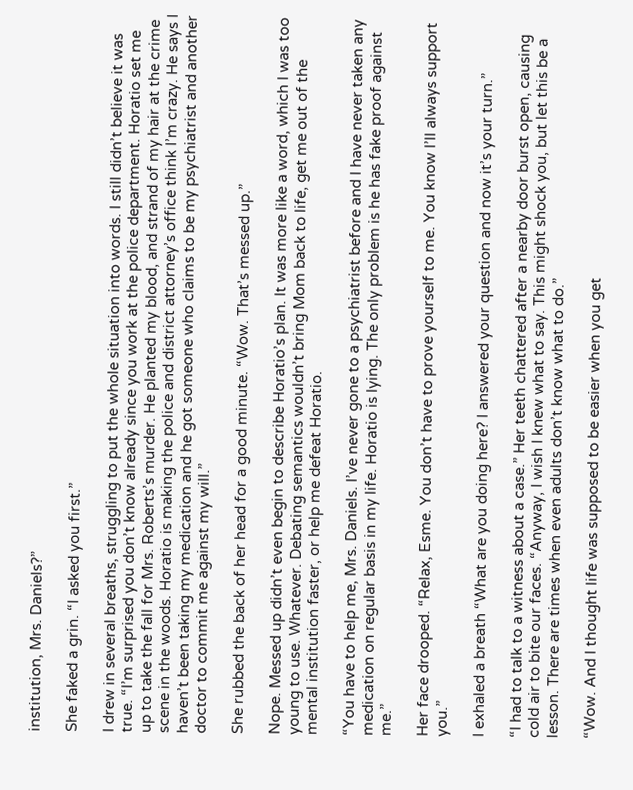institution, Mrs. Daniels?”

She faked a grin. “I asked you first.”

I drew in several breaths, struggling to put the whole situation into words. I still didn’t believe it was true. “I’m surprised you don’t know already since you work at the police department. Horatio set me up to take the fall for Mrs. Roberts’s murder. He planted my blood, and strand of my hair at the crime scene in the woods. Horatio is making the police and district attorney’s office think I’m crazy. He says I haven’t been taking my medication and he got someone who claims to be my psychiatrist and another doctor to commit me against my will.”

She rubbed the back of her head for a good minute. “Wow. That’s messed up.”

Nope. Messed up didn’t even begin to describe Horatio’s plan. It was more like a word, which I was too young to use. Whatever. Debating semantics wouldn’t bring Mom back to life, get me out of the mental institution faster, or help me defeat Horatio.

“You have to help me, Mrs. Daniels. I’ve never gone to a psychiatrist before and I have never taken any medication on regular basis in my life. Horatio is lying. The only problem is he has fake proof against me.”

Her face drooped. “Relax, Esme. You don’t have to prove yourself to me. You know I’ll always support you.”

I exhaled a breath “What are you doing here? I answered your question and now it’s your turn.”

“I had to talk to a witness about a case.” Her teeth chattered after a nearby door burst open, causing cold air to bite our faces. “Anyway, I wish I knew what to say. This might shock you, but let this be a lesson. There are times when even adults don’t know what to do.”

“Wow. And I thought life was supposed to be easier when you get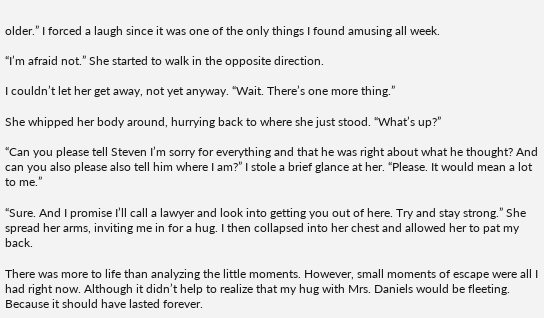older.” I forced a laugh since it was one of the only things I found amusing all week.

“I’m afraid not.” She started to walk in the opposite direction.

I couldn’t let her get away, not yet anyway. “Wait. There’s one more thing.”

She whipped her body around, hurrying back to where she just stood. “What’s up?”

“Can you please tell Steven I’m sorry for everything and that he was right about what he thought? And can you also please also tell him where I am?” I stole a brief glance at her. “Please. It would mean a lot to me.”

“Sure. And I promise I’ll call a lawyer and look into getting you out of here. Try and stay strong.” She spread her arms, inviting me in for a hug. I then collapsed into her chest and allowed her to pat my back.

There was more to life than analyzing the little moments. However, small moments of escape were all I had right now. Although it didn’t help to realize that my hug with Mrs. Daniels would be fleeting. Because it should have lasted forever.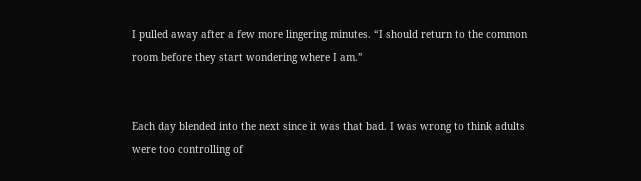I pulled away after a few more lingering minutes. “I should return to the common room before they start wondering where I am.”


Each day blended into the next since it was that bad. I was wrong to think adults were too controlling of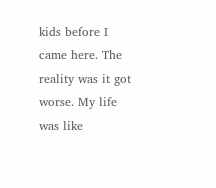kids before I came here. The reality was it got worse. My life was like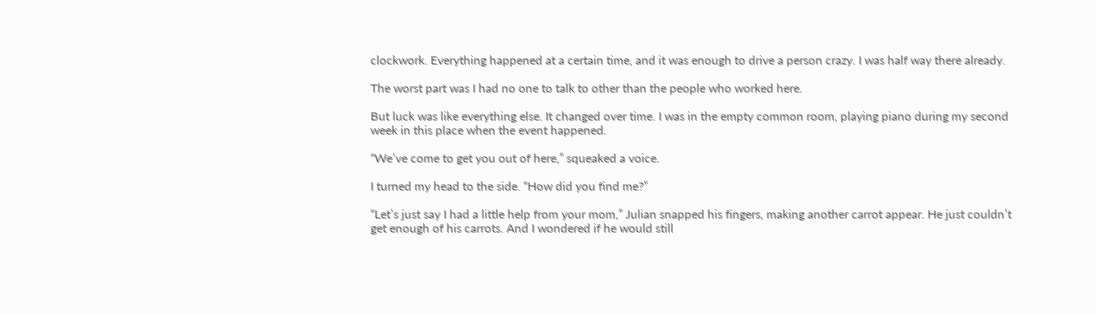clockwork. Everything happened at a certain time, and it was enough to drive a person crazy. I was half way there already.

The worst part was I had no one to talk to other than the people who worked here.

But luck was like everything else. It changed over time. I was in the empty common room, playing piano during my second week in this place when the event happened.

“We’ve come to get you out of here,” squeaked a voice.

I turned my head to the side. “How did you find me?”

“Let’s just say I had a little help from your mom,” Julian snapped his fingers, making another carrot appear. He just couldn’t get enough of his carrots. And I wondered if he would still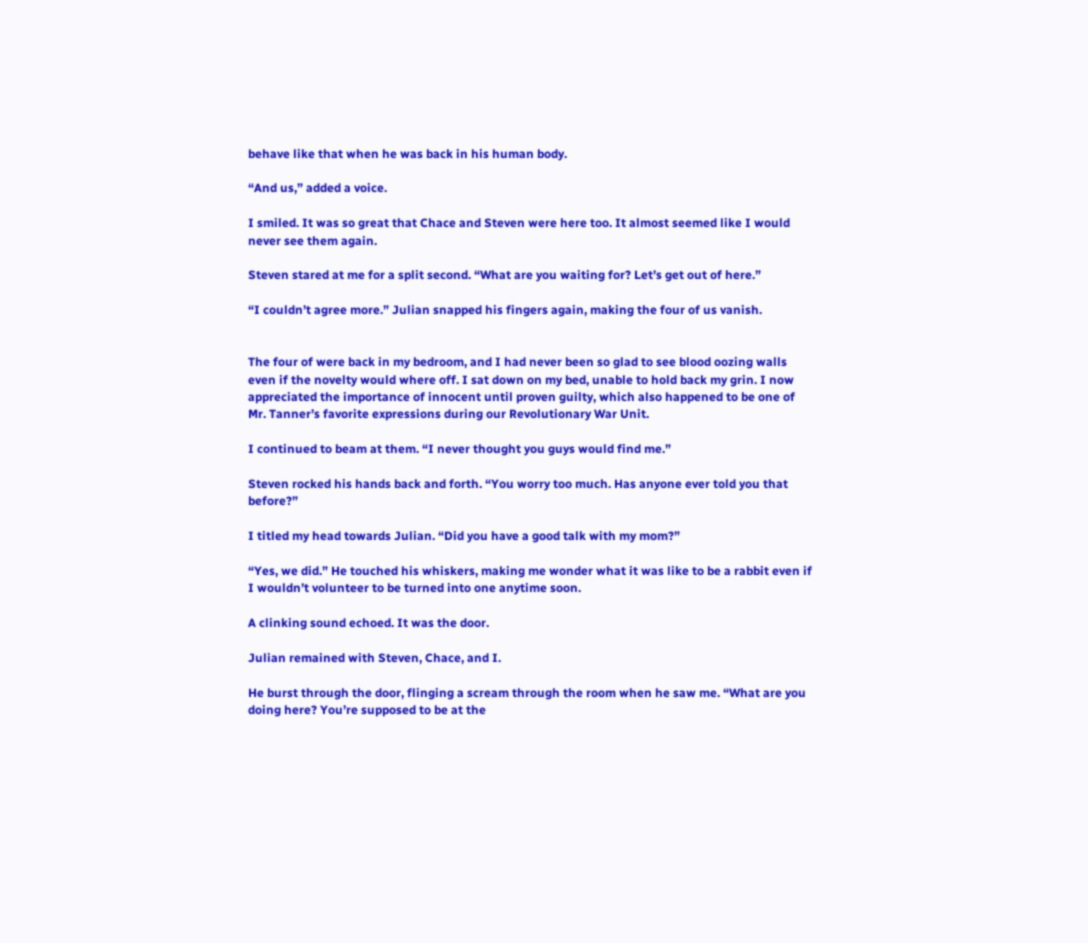behave like that when he was back in his human body.

“And us,” added a voice.

I smiled. It was so great that Chace and Steven were here too. It almost seemed like I would never see them again.

Steven stared at me for a split second. “What are you waiting for? Let’s get out of here.”

“I couldn’t agree more.” Julian snapped his fingers again, making the four of us vanish.


The four of were back in my bedroom, and I had never been so glad to see blood oozing walls even if the novelty would where off. I sat down on my bed, unable to hold back my grin. I now appreciated the importance of innocent until proven guilty, which also happened to be one of Mr. Tanner’s favorite expressions during our Revolutionary War Unit.

I continued to beam at them. “I never thought you guys would find me.”

Steven rocked his hands back and forth. “You worry too much. Has anyone ever told you that before?”

I titled my head towards Julian. “Did you have a good talk with my mom?”

“Yes, we did.” He touched his whiskers, making me wonder what it was like to be a rabbit even if I wouldn’t volunteer to be turned into one anytime soon.

A clinking sound echoed. It was the door.

Julian remained with Steven, Chace, and I.

He burst through the door, flinging a scream through the room when he saw me. “What are you doing here? You’re supposed to be at the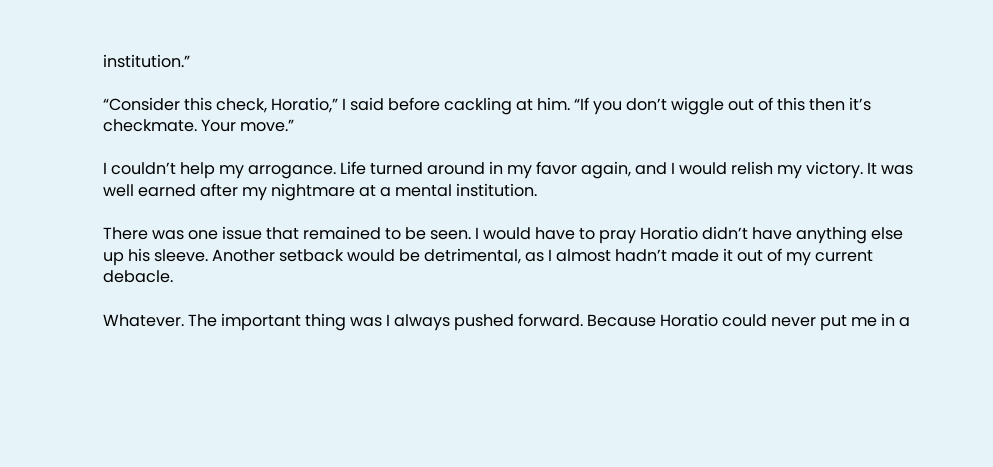institution.”

“Consider this check, Horatio,” I said before cackling at him. “If you don’t wiggle out of this then it’s checkmate. Your move.”

I couldn’t help my arrogance. Life turned around in my favor again, and I would relish my victory. It was well earned after my nightmare at a mental institution.

There was one issue that remained to be seen. I would have to pray Horatio didn’t have anything else up his sleeve. Another setback would be detrimental, as I almost hadn’t made it out of my current debacle.

Whatever. The important thing was I always pushed forward. Because Horatio could never put me in a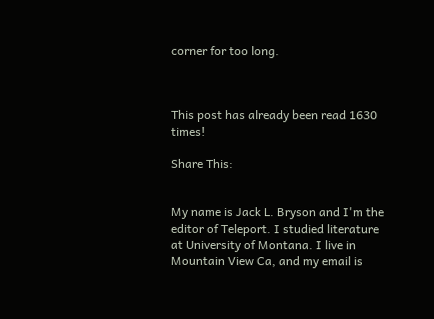corner for too long.



This post has already been read 1630 times!

Share This:


My name is Jack L. Bryson and I'm the editor of Teleport. I studied literature at University of Montana. I live in Mountain View Ca, and my email is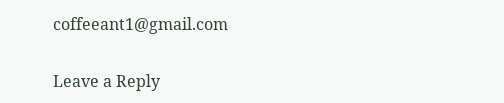coffeeant1@gmail.com

Leave a Reply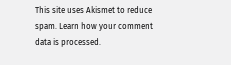This site uses Akismet to reduce spam. Learn how your comment data is processed.